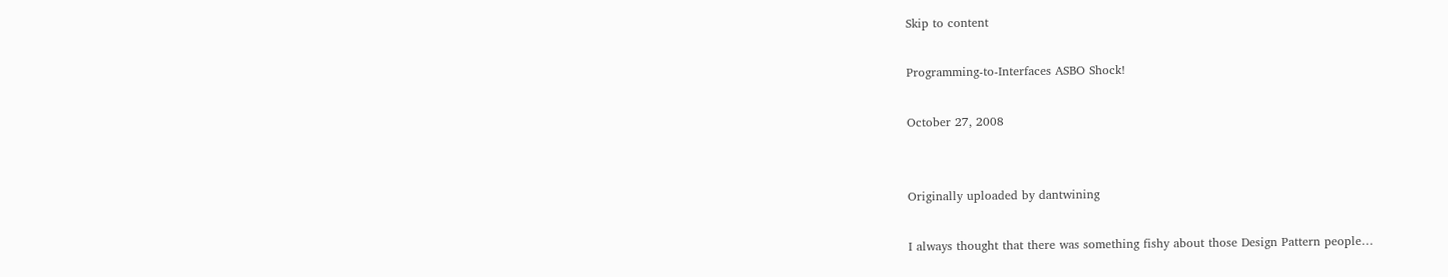Skip to content

Programming-to-Interfaces ASBO Shock!

October 27, 2008


Originally uploaded by dantwining

I always thought that there was something fishy about those Design Pattern people…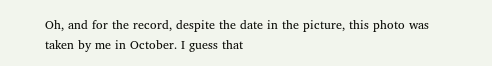Oh, and for the record, despite the date in the picture, this photo was taken by me in October. I guess that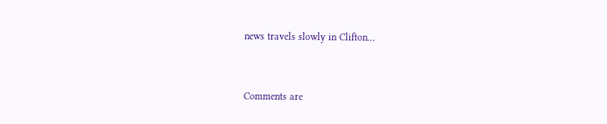news travels slowly in Clifton…


Comments are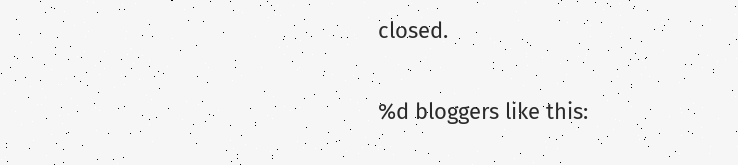closed.

%d bloggers like this: